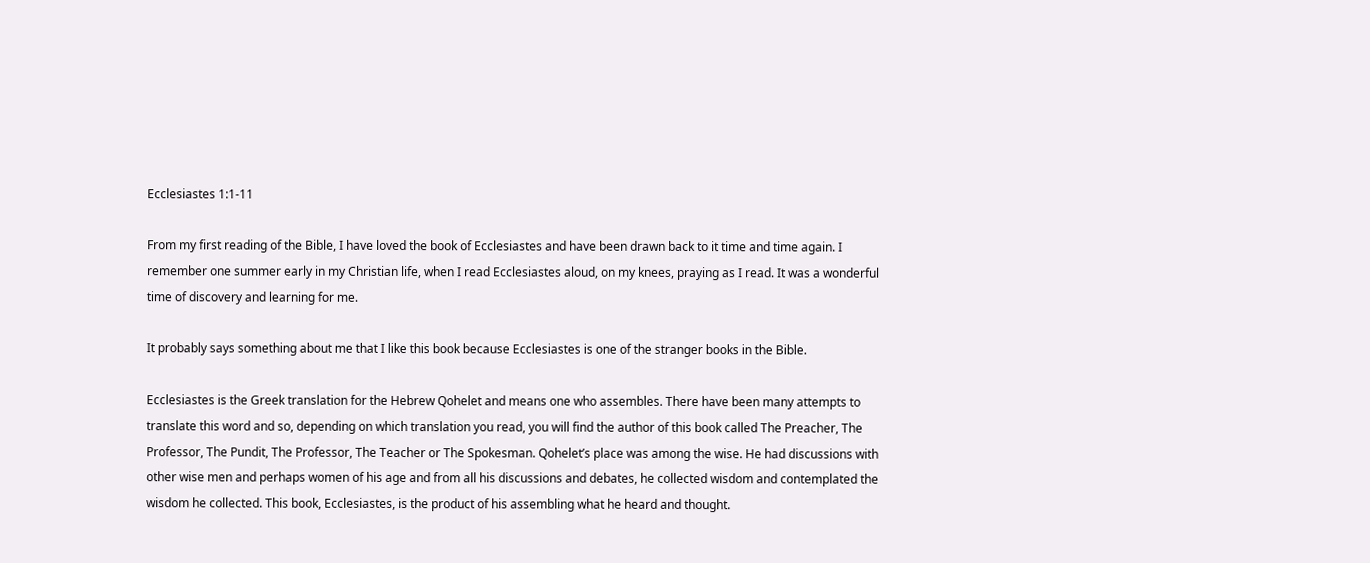Ecclesiastes 1:1-11

From my first reading of the Bible, I have loved the book of Ecclesiastes and have been drawn back to it time and time again. I remember one summer early in my Christian life, when I read Ecclesiastes aloud, on my knees, praying as I read. It was a wonderful time of discovery and learning for me.

It probably says something about me that I like this book because Ecclesiastes is one of the stranger books in the Bible.

Ecclesiastes is the Greek translation for the Hebrew Qohelet and means one who assembles. There have been many attempts to translate this word and so, depending on which translation you read, you will find the author of this book called The Preacher, The Professor, The Pundit, The Professor, The Teacher or The Spokesman. Qohelet’s place was among the wise. He had discussions with other wise men and perhaps women of his age and from all his discussions and debates, he collected wisdom and contemplated the wisdom he collected. This book, Ecclesiastes, is the product of his assembling what he heard and thought.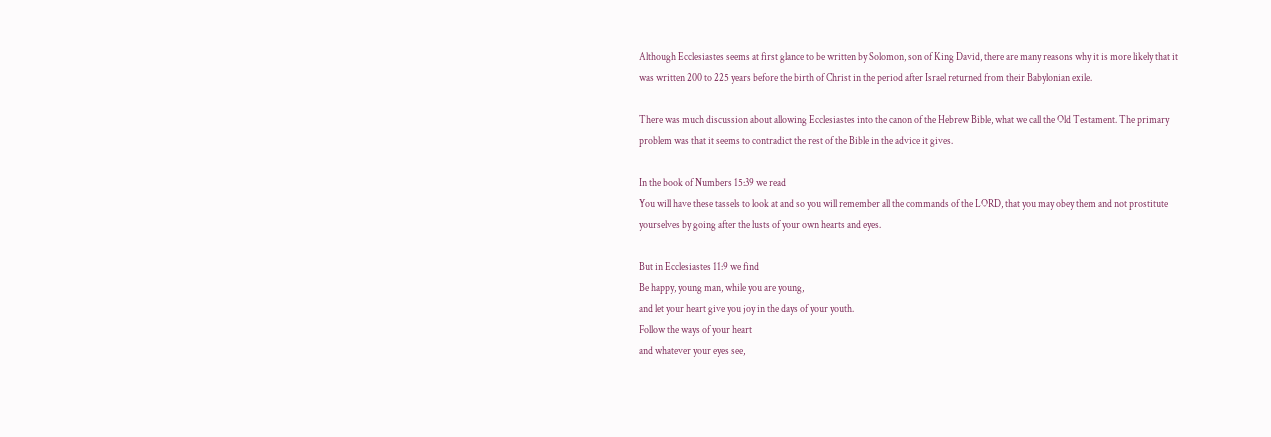Although Ecclesiastes seems at first glance to be written by Solomon, son of King David, there are many reasons why it is more likely that it was written 200 to 225 years before the birth of Christ in the period after Israel returned from their Babylonian exile.

There was much discussion about allowing Ecclesiastes into the canon of the Hebrew Bible, what we call the Old Testament. The primary problem was that it seems to contradict the rest of the Bible in the advice it gives.

In the book of Numbers 15:39 we read
You will have these tassels to look at and so you will remember all the commands of the LORD, that you may obey them and not prostitute yourselves by going after the lusts of your own hearts and eyes.

But in Ecclesiastes 11:9 we find
Be happy, young man, while you are young,
and let your heart give you joy in the days of your youth.
Follow the ways of your heart
and whatever your eyes see,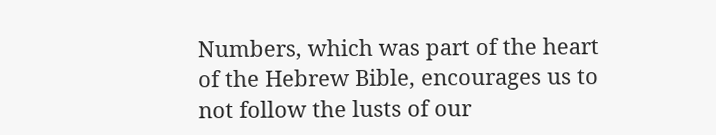Numbers, which was part of the heart of the Hebrew Bible, encourages us to not follow the lusts of our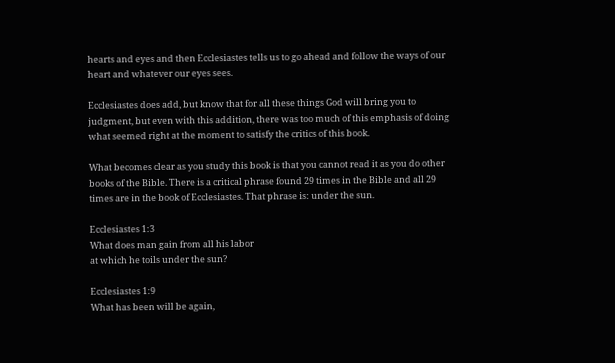hearts and eyes and then Ecclesiastes tells us to go ahead and follow the ways of our heart and whatever our eyes sees.

Ecclesiastes does add, but know that for all these things God will bring you to judgment, but even with this addition, there was too much of this emphasis of doing what seemed right at the moment to satisfy the critics of this book.

What becomes clear as you study this book is that you cannot read it as you do other books of the Bible. There is a critical phrase found 29 times in the Bible and all 29 times are in the book of Ecclesiastes. That phrase is: under the sun.

Ecclesiastes 1:3
What does man gain from all his labor
at which he toils under the sun?

Ecclesiastes 1:9
What has been will be again,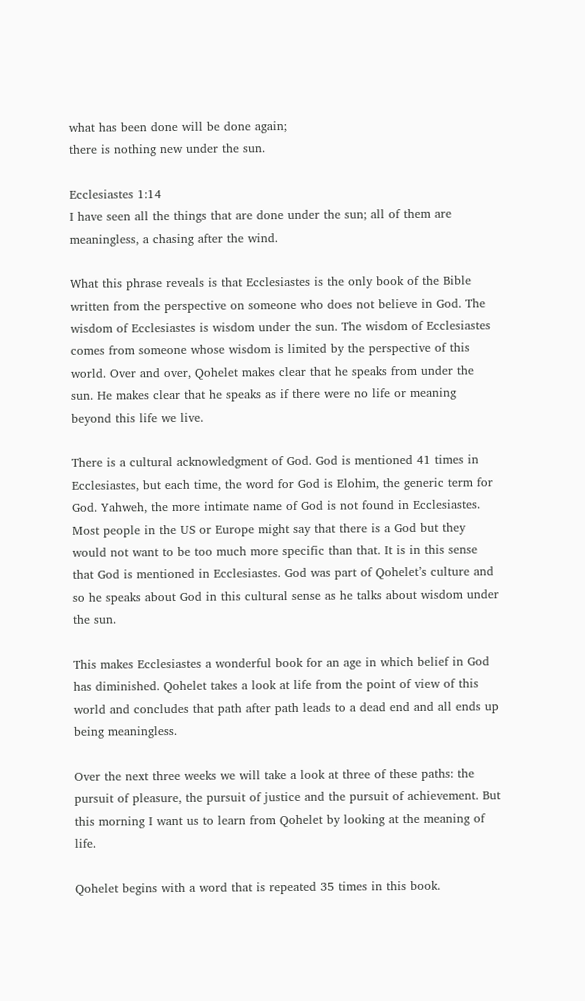what has been done will be done again;
there is nothing new under the sun.

Ecclesiastes 1:14
I have seen all the things that are done under the sun; all of them are meaningless, a chasing after the wind.

What this phrase reveals is that Ecclesiastes is the only book of the Bible written from the perspective on someone who does not believe in God. The wisdom of Ecclesiastes is wisdom under the sun. The wisdom of Ecclesiastes comes from someone whose wisdom is limited by the perspective of this world. Over and over, Qohelet makes clear that he speaks from under the sun. He makes clear that he speaks as if there were no life or meaning beyond this life we live.

There is a cultural acknowledgment of God. God is mentioned 41 times in Ecclesiastes, but each time, the word for God is Elohim, the generic term for God. Yahweh, the more intimate name of God is not found in Ecclesiastes. Most people in the US or Europe might say that there is a God but they would not want to be too much more specific than that. It is in this sense that God is mentioned in Ecclesiastes. God was part of Qohelet’s culture and so he speaks about God in this cultural sense as he talks about wisdom under the sun.

This makes Ecclesiastes a wonderful book for an age in which belief in God has diminished. Qohelet takes a look at life from the point of view of this world and concludes that path after path leads to a dead end and all ends up being meaningless.

Over the next three weeks we will take a look at three of these paths: the pursuit of pleasure, the pursuit of justice and the pursuit of achievement. But this morning I want us to learn from Qohelet by looking at the meaning of life.

Qohelet begins with a word that is repeated 35 times in this book.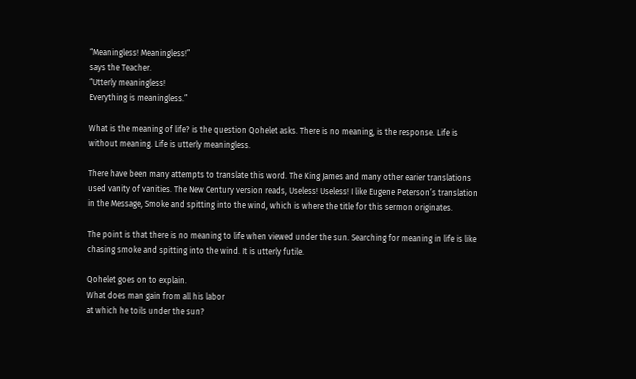“Meaningless! Meaningless!”
says the Teacher.
“Utterly meaningless!
Everything is meaningless.”

What is the meaning of life? is the question Qohelet asks. There is no meaning, is the response. Life is without meaning. Life is utterly meaningless.

There have been many attempts to translate this word. The King James and many other earier translations used vanity of vanities. The New Century version reads, Useless! Useless! I like Eugene Peterson’s translation in the Message, Smoke and spitting into the wind, which is where the title for this sermon originates.

The point is that there is no meaning to life when viewed under the sun. Searching for meaning in life is like chasing smoke and spitting into the wind. It is utterly futile.

Qohelet goes on to explain.
What does man gain from all his labor
at which he toils under the sun?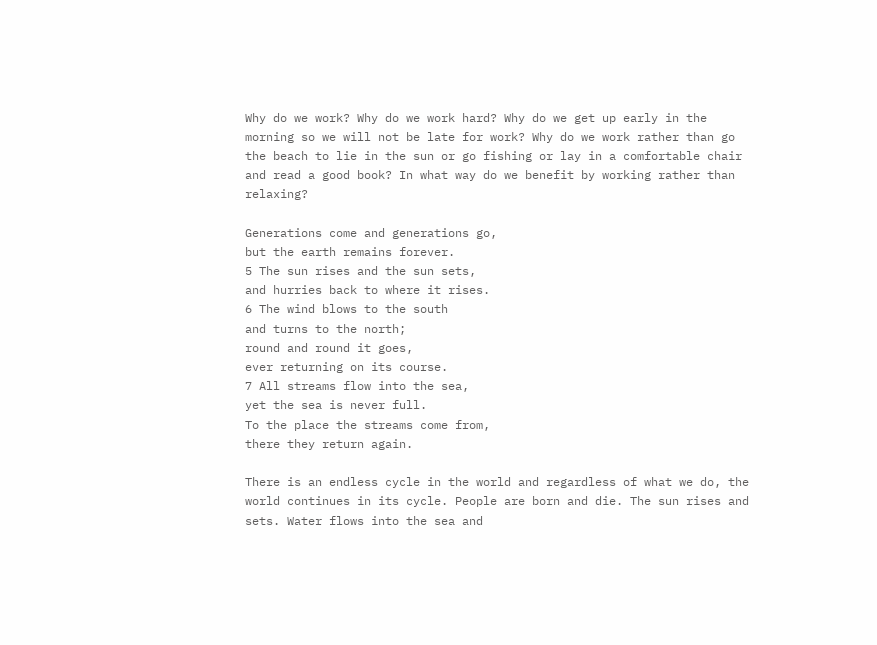Why do we work? Why do we work hard? Why do we get up early in the morning so we will not be late for work? Why do we work rather than go the beach to lie in the sun or go fishing or lay in a comfortable chair and read a good book? In what way do we benefit by working rather than relaxing?

Generations come and generations go,
but the earth remains forever.
5 The sun rises and the sun sets,
and hurries back to where it rises.
6 The wind blows to the south
and turns to the north;
round and round it goes,
ever returning on its course.
7 All streams flow into the sea,
yet the sea is never full.
To the place the streams come from,
there they return again.

There is an endless cycle in the world and regardless of what we do, the world continues in its cycle. People are born and die. The sun rises and sets. Water flows into the sea and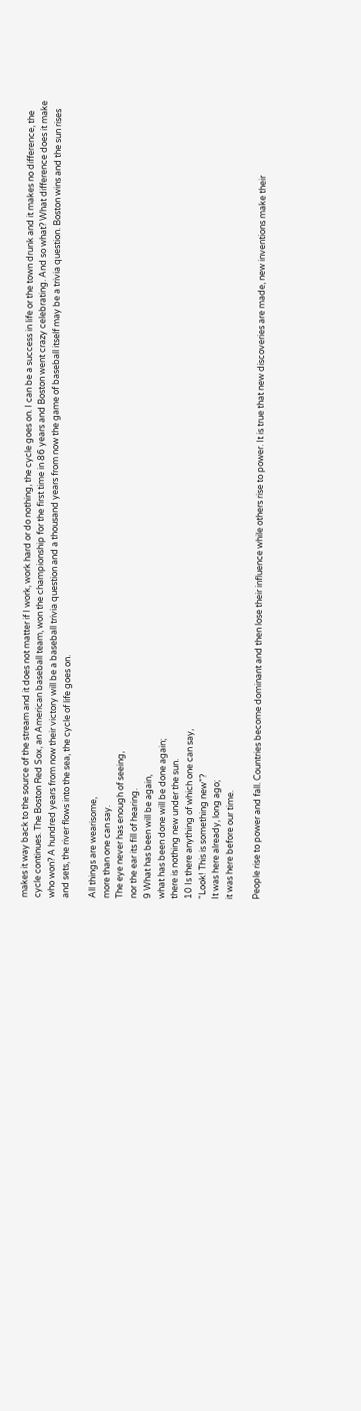makes it way back to the source of the stream and it does not matter if I work, work hard or do nothing, the cycle goes on. I can be a success in life or the town drunk and it makes no difference, the cycle continues. The Boston Red Sox, an American baseball team, won the championship for the first time in 86 years and Boston went crazy celebrating. And so what? What difference does it make who won? A hundred years from now their victory will be a baseball trivia question and a thousand years from now the game of baseball itself may be a trivia question. Boston wins and the sun rises and sets, the river flows into the sea, the cycle of life goes on.

All things are wearisome,
more than one can say.
The eye never has enough of seeing,
nor the ear its fill of hearing.
9 What has been will be again,
what has been done will be done again;
there is nothing new under the sun.
10 Is there anything of which one can say,
“Look! This is something new”?
It was here already, long ago;
it was here before our time.

People rise to power and fall. Countries become dominant and then lose their influence while others rise to power. It is true that new discoveries are made, new inventions make their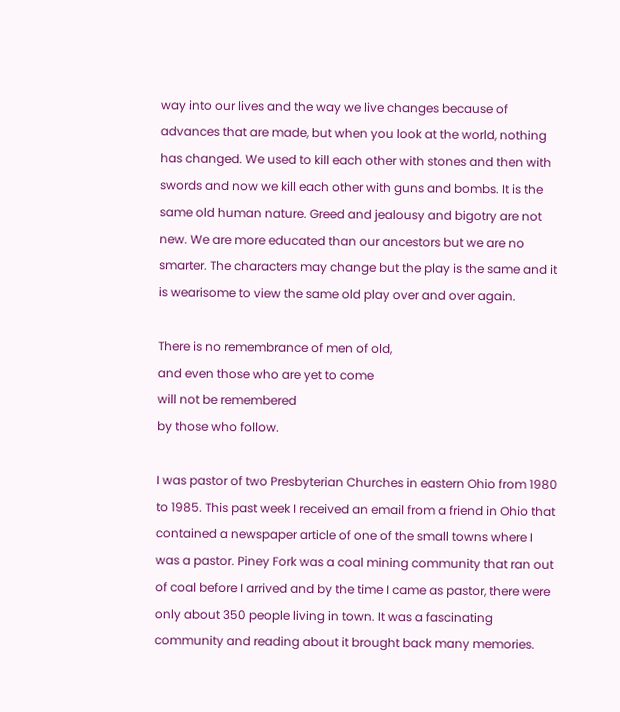way into our lives and the way we live changes because of advances that are made, but when you look at the world, nothing has changed. We used to kill each other with stones and then with swords and now we kill each other with guns and bombs. It is the same old human nature. Greed and jealousy and bigotry are not new. We are more educated than our ancestors but we are no smarter. The characters may change but the play is the same and it is wearisome to view the same old play over and over again.

There is no remembrance of men of old,
and even those who are yet to come
will not be remembered
by those who follow.

I was pastor of two Presbyterian Churches in eastern Ohio from 1980 to 1985. This past week I received an email from a friend in Ohio that contained a newspaper article of one of the small towns where I was a pastor. Piney Fork was a coal mining community that ran out of coal before I arrived and by the time I came as pastor, there were only about 350 people living in town. It was a fascinating community and reading about it brought back many memories.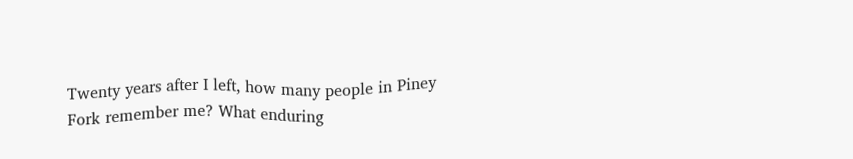Twenty years after I left, how many people in Piney Fork remember me? What enduring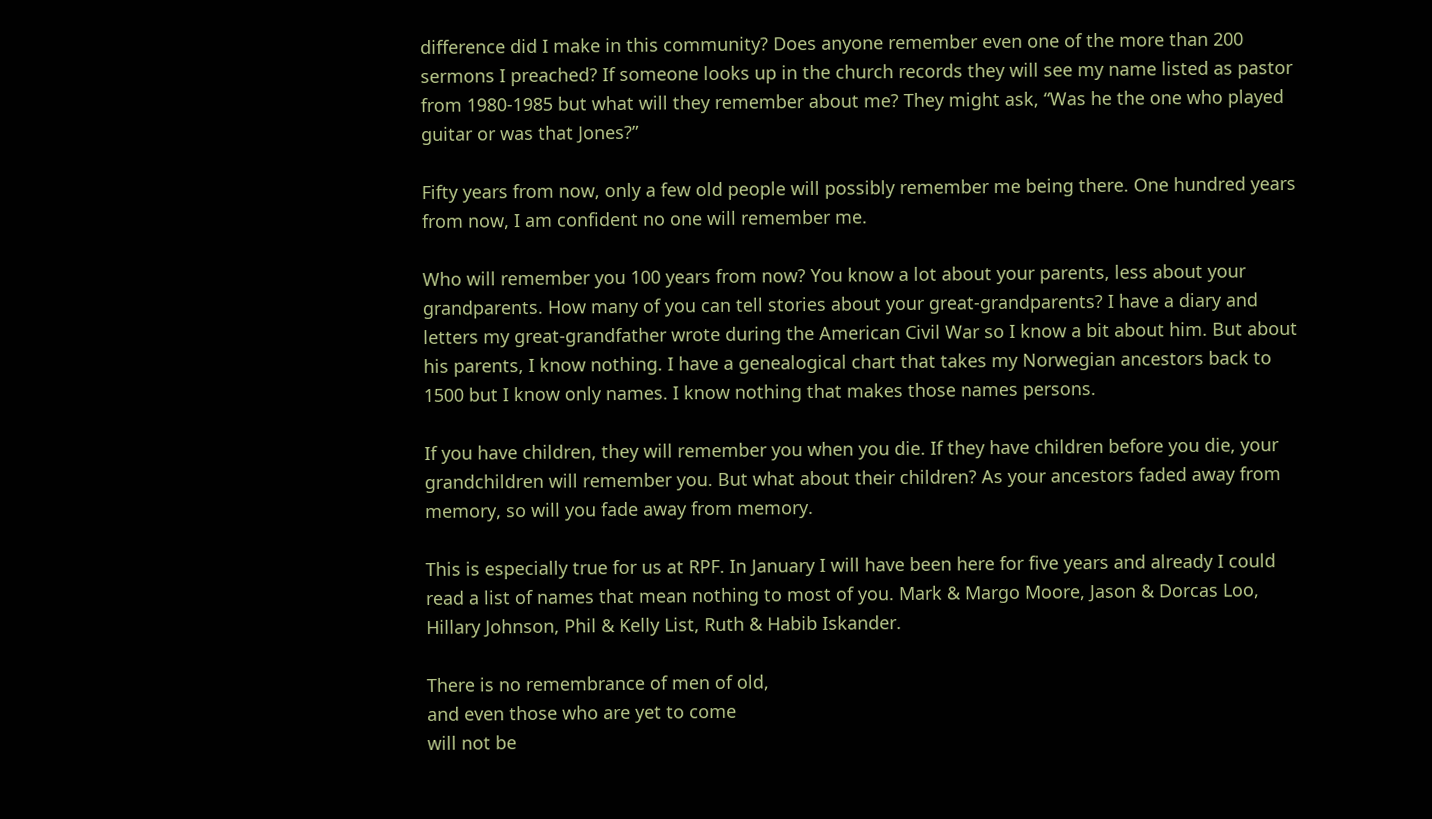difference did I make in this community? Does anyone remember even one of the more than 200 sermons I preached? If someone looks up in the church records they will see my name listed as pastor from 1980-1985 but what will they remember about me? They might ask, “Was he the one who played guitar or was that Jones?”

Fifty years from now, only a few old people will possibly remember me being there. One hundred years from now, I am confident no one will remember me.

Who will remember you 100 years from now? You know a lot about your parents, less about your grandparents. How many of you can tell stories about your great-grandparents? I have a diary and letters my great-grandfather wrote during the American Civil War so I know a bit about him. But about his parents, I know nothing. I have a genealogical chart that takes my Norwegian ancestors back to 1500 but I know only names. I know nothing that makes those names persons.

If you have children, they will remember you when you die. If they have children before you die, your grandchildren will remember you. But what about their children? As your ancestors faded away from memory, so will you fade away from memory.

This is especially true for us at RPF. In January I will have been here for five years and already I could read a list of names that mean nothing to most of you. Mark & Margo Moore, Jason & Dorcas Loo, Hillary Johnson, Phil & Kelly List, Ruth & Habib Iskander.

There is no remembrance of men of old,
and even those who are yet to come
will not be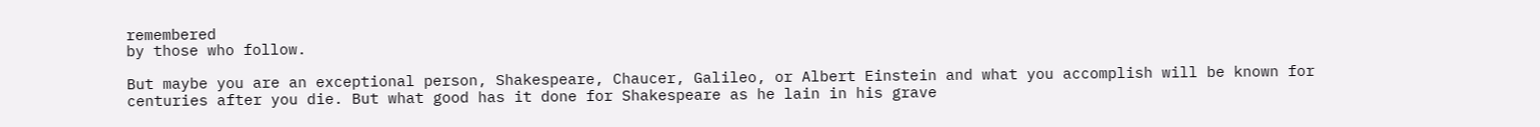remembered
by those who follow.

But maybe you are an exceptional person, Shakespeare, Chaucer, Galileo, or Albert Einstein and what you accomplish will be known for centuries after you die. But what good has it done for Shakespeare as he lain in his grave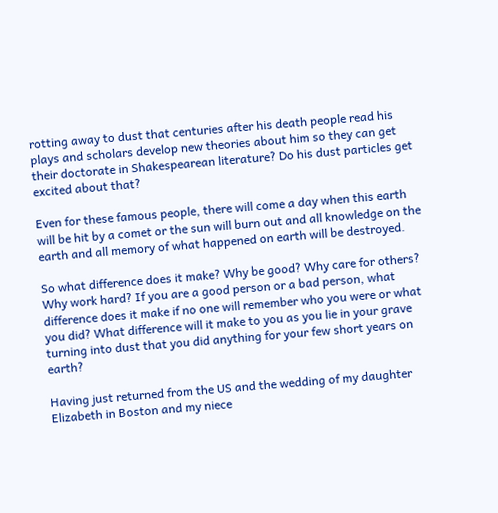rotting away to dust that centuries after his death people read his plays and scholars develop new theories about him so they can get their doctorate in Shakespearean literature? Do his dust particles get excited about that?

Even for these famous people, there will come a day when this earth will be hit by a comet or the sun will burn out and all knowledge on the earth and all memory of what happened on earth will be destroyed.

So what difference does it make? Why be good? Why care for others? Why work hard? If you are a good person or a bad person, what difference does it make if no one will remember who you were or what you did? What difference will it make to you as you lie in your grave turning into dust that you did anything for your few short years on earth?

Having just returned from the US and the wedding of my daughter Elizabeth in Boston and my niece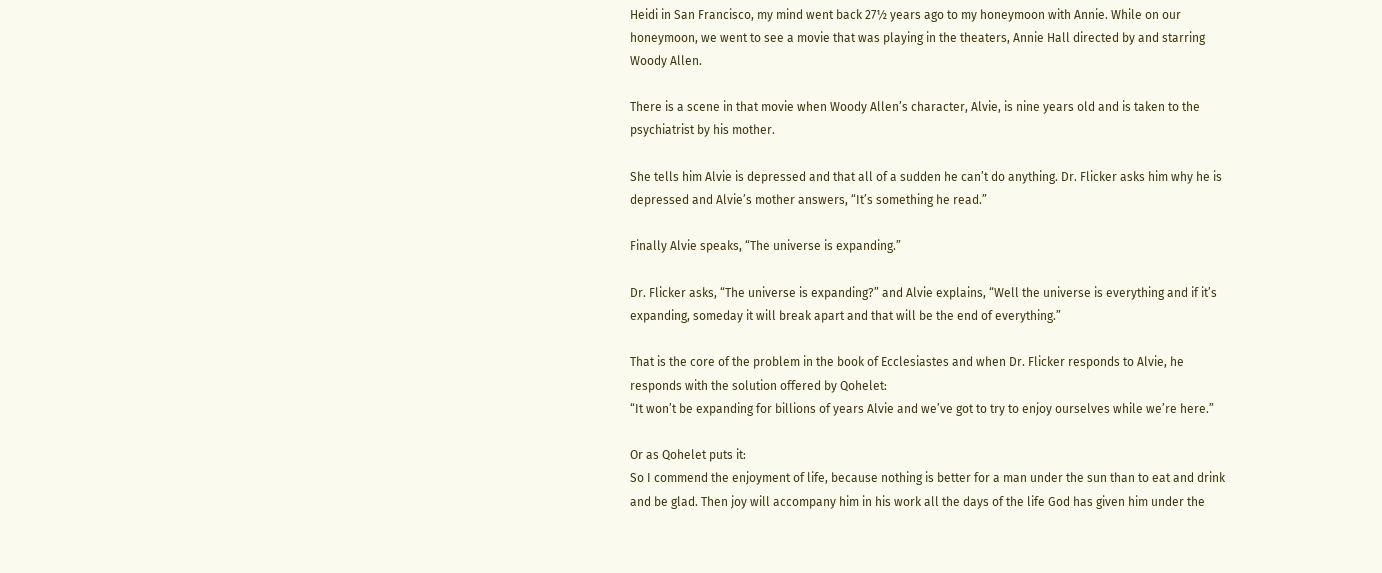Heidi in San Francisco, my mind went back 27½ years ago to my honeymoon with Annie. While on our honeymoon, we went to see a movie that was playing in the theaters, Annie Hall directed by and starring Woody Allen.

There is a scene in that movie when Woody Allen’s character, Alvie, is nine years old and is taken to the psychiatrist by his mother.

She tells him Alvie is depressed and that all of a sudden he can’t do anything. Dr. Flicker asks him why he is depressed and Alvie’s mother answers, “It’s something he read.”

Finally Alvie speaks, “The universe is expanding.”

Dr. Flicker asks, “The universe is expanding?” and Alvie explains, “Well the universe is everything and if it’s expanding, someday it will break apart and that will be the end of everything.”

That is the core of the problem in the book of Ecclesiastes and when Dr. Flicker responds to Alvie, he responds with the solution offered by Qohelet:
“It won’t be expanding for billions of years Alvie and we’ve got to try to enjoy ourselves while we’re here.”

Or as Qohelet puts it:
So I commend the enjoyment of life, because nothing is better for a man under the sun than to eat and drink and be glad. Then joy will accompany him in his work all the days of the life God has given him under the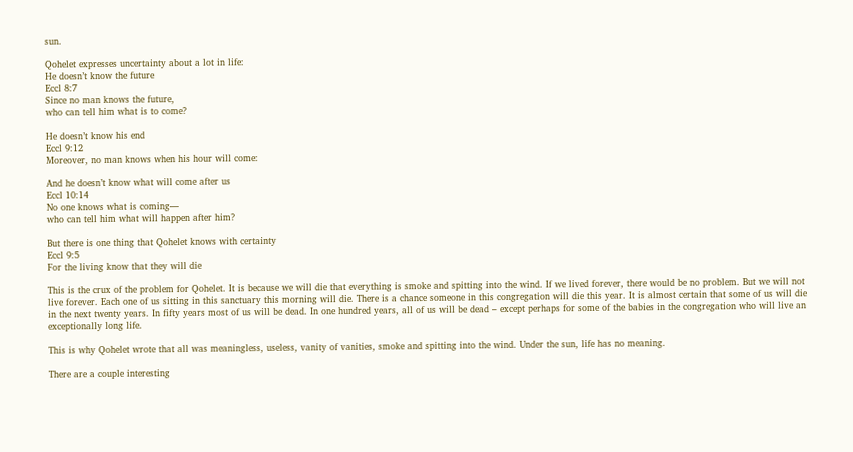sun.

Qohelet expresses uncertainty about a lot in life:
He doesn’t know the future
Eccl 8:7
Since no man knows the future,
who can tell him what is to come?

He doesn’t know his end
Eccl 9:12
Moreover, no man knows when his hour will come:

And he doesn’t know what will come after us
Eccl 10:14
No one knows what is coming—
who can tell him what will happen after him?

But there is one thing that Qohelet knows with certainty
Eccl 9:5
For the living know that they will die

This is the crux of the problem for Qohelet. It is because we will die that everything is smoke and spitting into the wind. If we lived forever, there would be no problem. But we will not live forever. Each one of us sitting in this sanctuary this morning will die. There is a chance someone in this congregation will die this year. It is almost certain that some of us will die in the next twenty years. In fifty years most of us will be dead. In one hundred years, all of us will be dead – except perhaps for some of the babies in the congregation who will live an exceptionally long life.

This is why Qohelet wrote that all was meaningless, useless, vanity of vanities, smoke and spitting into the wind. Under the sun, life has no meaning.

There are a couple interesting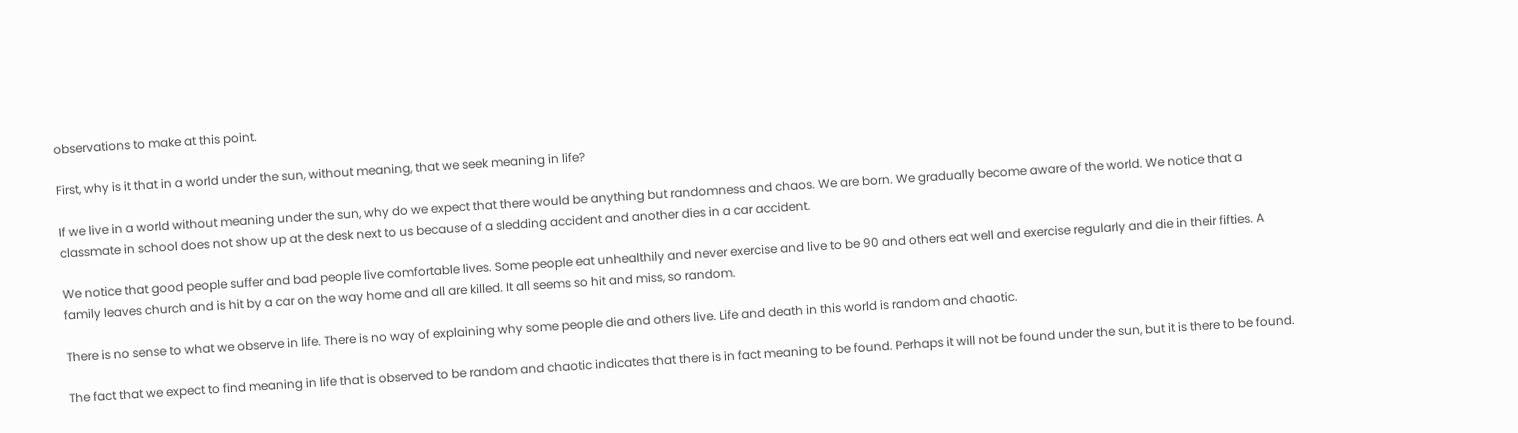observations to make at this point.

First, why is it that in a world under the sun, without meaning, that we seek meaning in life?

If we live in a world without meaning under the sun, why do we expect that there would be anything but randomness and chaos. We are born. We gradually become aware of the world. We notice that a classmate in school does not show up at the desk next to us because of a sledding accident and another dies in a car accident.

We notice that good people suffer and bad people live comfortable lives. Some people eat unhealthily and never exercise and live to be 90 and others eat well and exercise regularly and die in their fifties. A family leaves church and is hit by a car on the way home and all are killed. It all seems so hit and miss, so random.

There is no sense to what we observe in life. There is no way of explaining why some people die and others live. Life and death in this world is random and chaotic.

The fact that we expect to find meaning in life that is observed to be random and chaotic indicates that there is in fact meaning to be found. Perhaps it will not be found under the sun, but it is there to be found.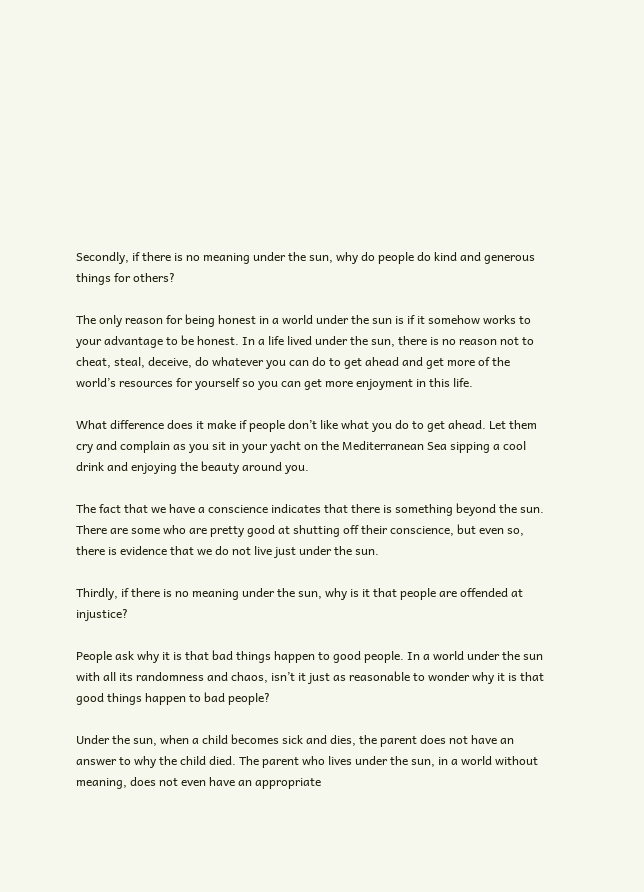Secondly, if there is no meaning under the sun, why do people do kind and generous things for others?

The only reason for being honest in a world under the sun is if it somehow works to your advantage to be honest. In a life lived under the sun, there is no reason not to cheat, steal, deceive, do whatever you can do to get ahead and get more of the world’s resources for yourself so you can get more enjoyment in this life.

What difference does it make if people don’t like what you do to get ahead. Let them cry and complain as you sit in your yacht on the Mediterranean Sea sipping a cool drink and enjoying the beauty around you.

The fact that we have a conscience indicates that there is something beyond the sun. There are some who are pretty good at shutting off their conscience, but even so, there is evidence that we do not live just under the sun.

Thirdly, if there is no meaning under the sun, why is it that people are offended at injustice?

People ask why it is that bad things happen to good people. In a world under the sun with all its randomness and chaos, isn’t it just as reasonable to wonder why it is that good things happen to bad people?

Under the sun, when a child becomes sick and dies, the parent does not have an answer to why the child died. The parent who lives under the sun, in a world without meaning, does not even have an appropriate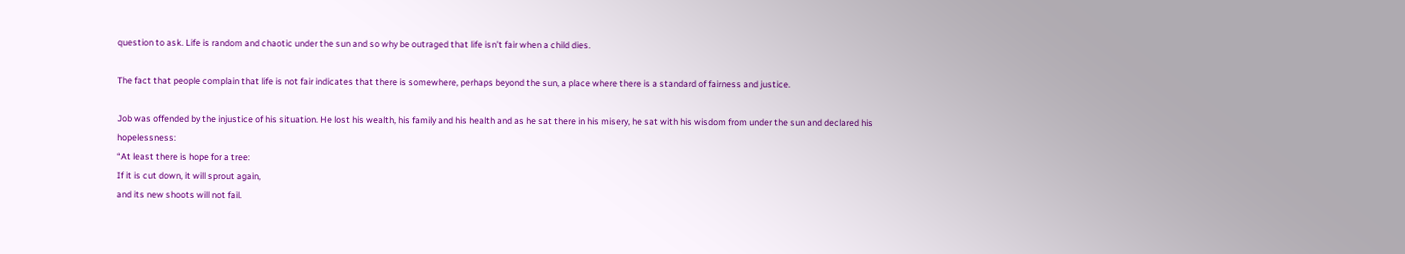question to ask. Life is random and chaotic under the sun and so why be outraged that life isn’t fair when a child dies.

The fact that people complain that life is not fair indicates that there is somewhere, perhaps beyond the sun, a place where there is a standard of fairness and justice.

Job was offended by the injustice of his situation. He lost his wealth, his family and his health and as he sat there in his misery, he sat with his wisdom from under the sun and declared his hopelessness:
“At least there is hope for a tree:
If it is cut down, it will sprout again,
and its new shoots will not fail.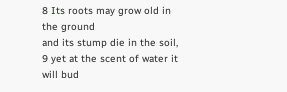8 Its roots may grow old in the ground
and its stump die in the soil,
9 yet at the scent of water it will bud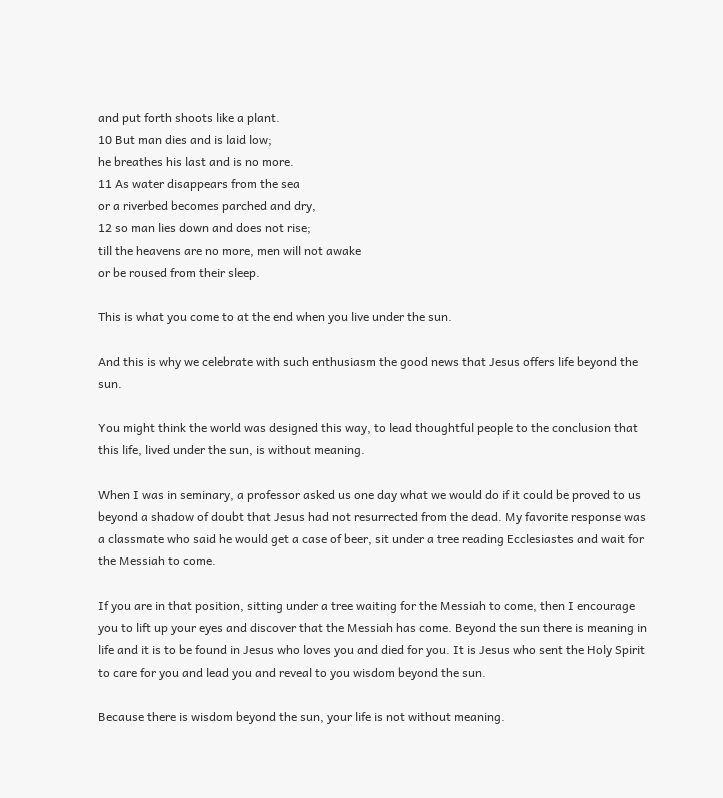and put forth shoots like a plant.
10 But man dies and is laid low;
he breathes his last and is no more.
11 As water disappears from the sea
or a riverbed becomes parched and dry,
12 so man lies down and does not rise;
till the heavens are no more, men will not awake
or be roused from their sleep.

This is what you come to at the end when you live under the sun.

And this is why we celebrate with such enthusiasm the good news that Jesus offers life beyond the sun.

You might think the world was designed this way, to lead thoughtful people to the conclusion that this life, lived under the sun, is without meaning.

When I was in seminary, a professor asked us one day what we would do if it could be proved to us beyond a shadow of doubt that Jesus had not resurrected from the dead. My favorite response was a classmate who said he would get a case of beer, sit under a tree reading Ecclesiastes and wait for the Messiah to come.

If you are in that position, sitting under a tree waiting for the Messiah to come, then I encourage you to lift up your eyes and discover that the Messiah has come. Beyond the sun there is meaning in life and it is to be found in Jesus who loves you and died for you. It is Jesus who sent the Holy Spirit to care for you and lead you and reveal to you wisdom beyond the sun.

Because there is wisdom beyond the sun, your life is not without meaning.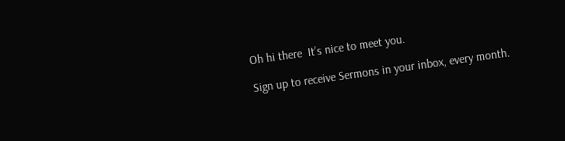Oh hi there  It’s nice to meet you.

Sign up to receive Sermons in your inbox, every month.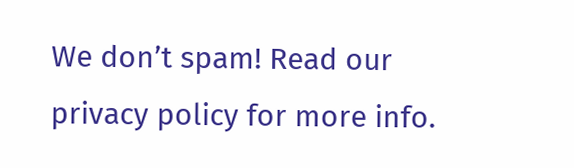We don’t spam! Read our privacy policy for more info.